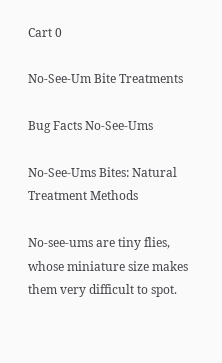Cart 0

No-See-Um Bite Treatments

Bug Facts No-See-Ums

No-See-Ums Bites: Natural Treatment Methods

No-see-ums are tiny flies, whose miniature size makes them very difficult to spot.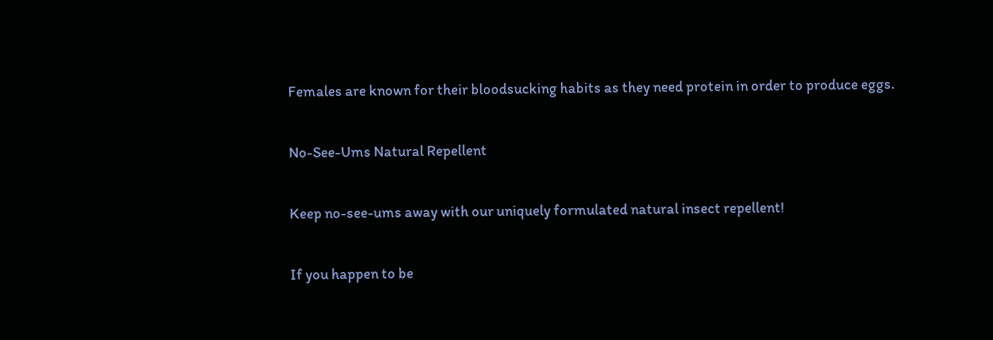Females are known for their bloodsucking habits as they need protein in order to produce eggs.

No-See-Ums Natural Repellent

Keep no-see-ums away with our uniquely formulated natural insect repellent!

If you happen to be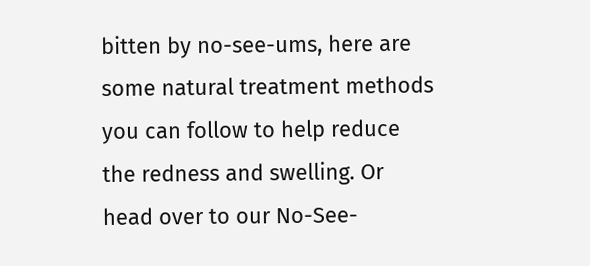bitten by no-see-ums, here are some natural treatment methods you can follow to help reduce the redness and swelling. Or head over to our No-See-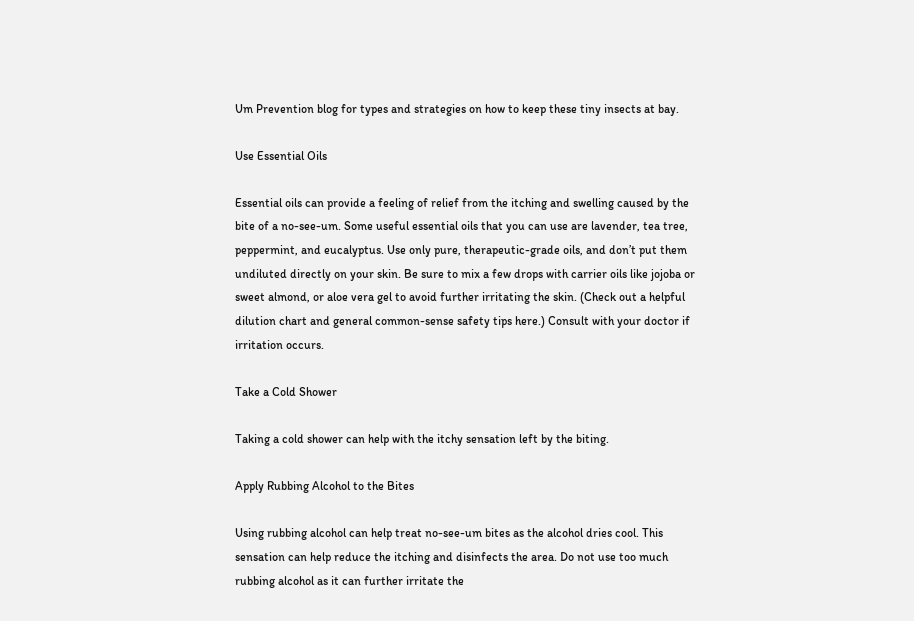Um Prevention blog for types and strategies on how to keep these tiny insects at bay.

Use Essential Oils

Essential oils can provide a feeling of relief from the itching and swelling caused by the bite of a no-see-um. Some useful essential oils that you can use are lavender, tea tree, peppermint, and eucalyptus. Use only pure, therapeutic-grade oils, and don’t put them undiluted directly on your skin. Be sure to mix a few drops with carrier oils like jojoba or sweet almond, or aloe vera gel to avoid further irritating the skin. (Check out a helpful dilution chart and general common-sense safety tips here.) Consult with your doctor if irritation occurs.

Take a Cold Shower

Taking a cold shower can help with the itchy sensation left by the biting.

Apply Rubbing Alcohol to the Bites

Using rubbing alcohol can help treat no-see-um bites as the alcohol dries cool. This sensation can help reduce the itching and disinfects the area. Do not use too much rubbing alcohol as it can further irritate the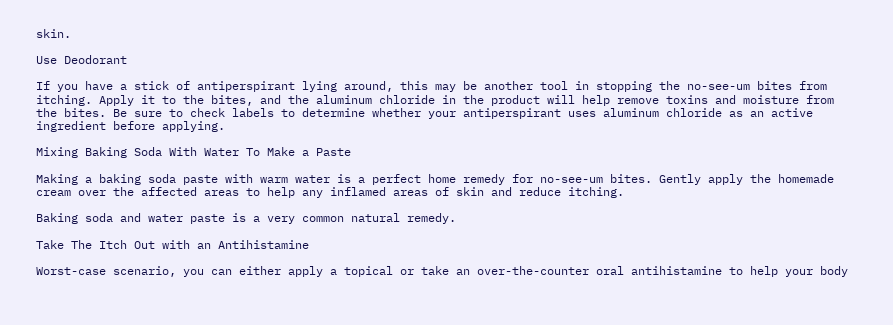skin.

Use Deodorant

If you have a stick of antiperspirant lying around, this may be another tool in stopping the no-see-um bites from itching. Apply it to the bites, and the aluminum chloride in the product will help remove toxins and moisture from the bites. Be sure to check labels to determine whether your antiperspirant uses aluminum chloride as an active ingredient before applying.

Mixing Baking Soda With Water To Make a Paste

Making a baking soda paste with warm water is a perfect home remedy for no-see-um bites. Gently apply the homemade cream over the affected areas to help any inflamed areas of skin and reduce itching.

Baking soda and water paste is a very common natural remedy.

Take The Itch Out with an Antihistamine

Worst-case scenario, you can either apply a topical or take an over-the-counter oral antihistamine to help your body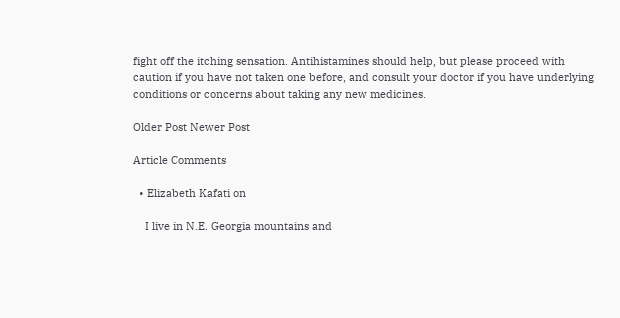fight off the itching sensation. Antihistamines should help, but please proceed with caution if you have not taken one before, and consult your doctor if you have underlying conditions or concerns about taking any new medicines.

Older Post Newer Post

Article Comments

  • Elizabeth Kafati on

    I live in N.E. Georgia mountains and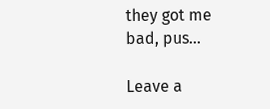they got me bad, pus…

Leave a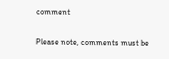comment

Please note, comments must be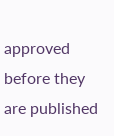approved before they are published